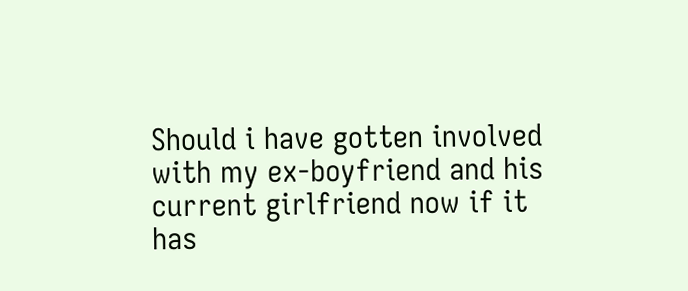Should i have gotten involved with my ex-boyfriend and his current girlfriend now if it has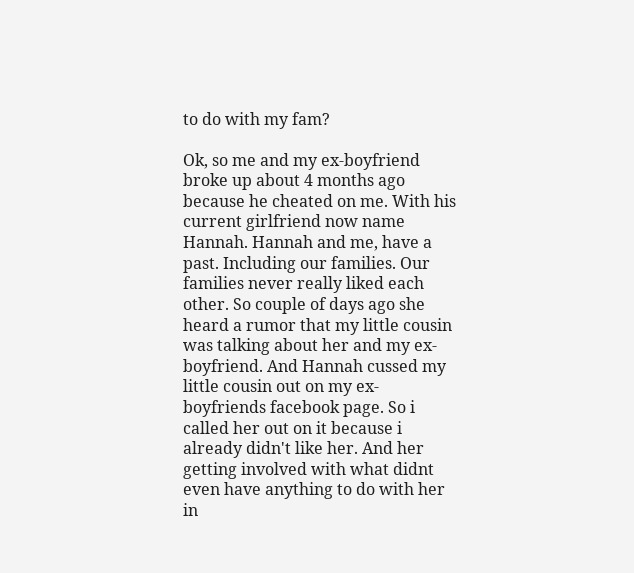to do with my fam?

Ok, so me and my ex-boyfriend broke up about 4 months ago because he cheated on me. With his current girlfriend now name Hannah. Hannah and me, have a past. Including our families. Our families never really liked each other. So couple of days ago she heard a rumor that my little cousin was talking about her and my ex-boyfriend. And Hannah cussed my little cousin out on my ex-boyfriends facebook page. So i called her out on it because i already didn't like her. And her getting involved with what didnt even have anything to do with her in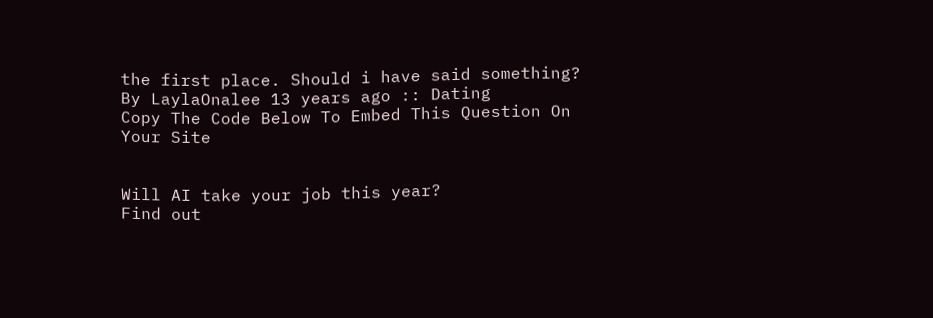the first place. Should i have said something?
By LaylaOnalee 13 years ago :: Dating
Copy The Code Below To Embed This Question On Your Site


Will AI take your job this year?
Find out